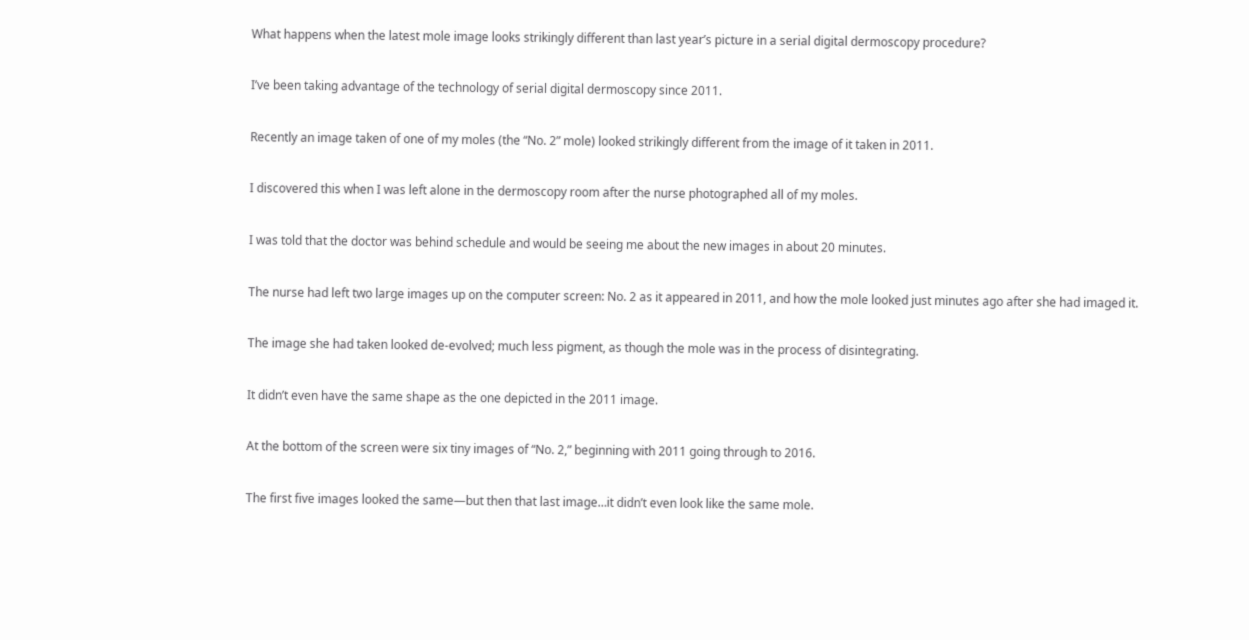What happens when the latest mole image looks strikingly different than last year’s picture in a serial digital dermoscopy procedure?

I’ve been taking advantage of the technology of serial digital dermoscopy since 2011.

Recently an image taken of one of my moles (the “No. 2” mole) looked strikingly different from the image of it taken in 2011.

I discovered this when I was left alone in the dermoscopy room after the nurse photographed all of my moles.

I was told that the doctor was behind schedule and would be seeing me about the new images in about 20 minutes.

The nurse had left two large images up on the computer screen: No. 2 as it appeared in 2011, and how the mole looked just minutes ago after she had imaged it.

The image she had taken looked de-evolved; much less pigment, as though the mole was in the process of disintegrating.

It didn’t even have the same shape as the one depicted in the 2011 image.

At the bottom of the screen were six tiny images of “No. 2,” beginning with 2011 going through to 2016.

The first five images looked the same—but then that last image…it didn’t even look like the same mole.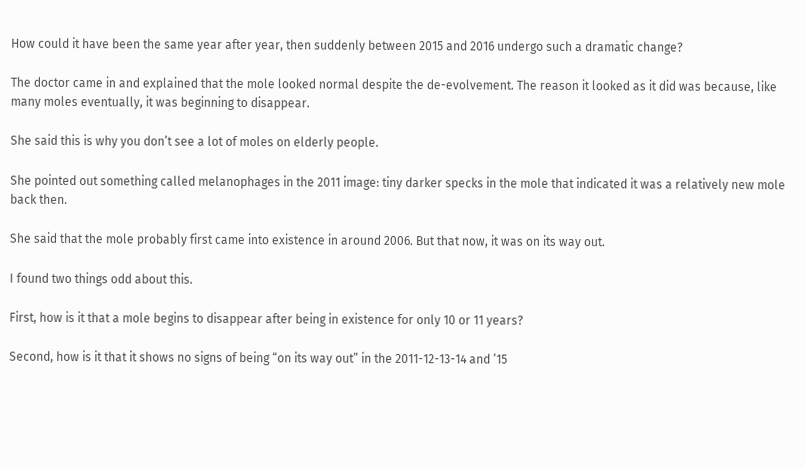How could it have been the same year after year, then suddenly between 2015 and 2016 undergo such a dramatic change?

The doctor came in and explained that the mole looked normal despite the de-evolvement. The reason it looked as it did was because, like many moles eventually, it was beginning to disappear.

She said this is why you don’t see a lot of moles on elderly people.

She pointed out something called melanophages in the 2011 image: tiny darker specks in the mole that indicated it was a relatively new mole back then.

She said that the mole probably first came into existence in around 2006. But that now, it was on its way out.

I found two things odd about this.

First, how is it that a mole begins to disappear after being in existence for only 10 or 11 years?

Second, how is it that it shows no signs of being “on its way out” in the 2011-12-13-14 and ’15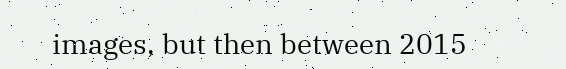images, but then between 2015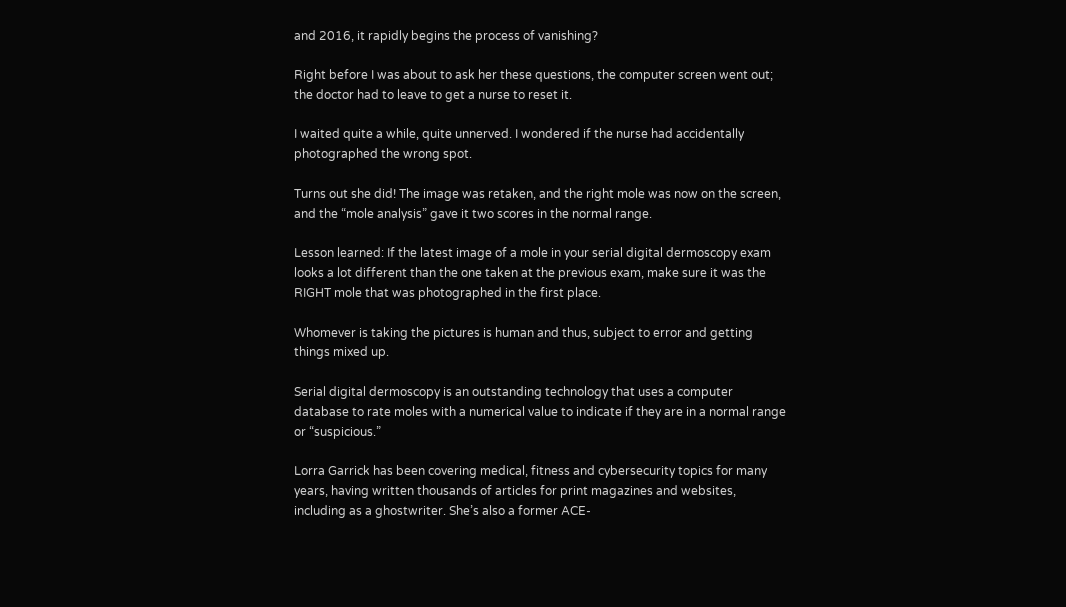and 2016, it rapidly begins the process of vanishing?

Right before I was about to ask her these questions, the computer screen went out; the doctor had to leave to get a nurse to reset it.

I waited quite a while, quite unnerved. I wondered if the nurse had accidentally photographed the wrong spot.

Turns out she did! The image was retaken, and the right mole was now on the screen, and the “mole analysis” gave it two scores in the normal range.

Lesson learned: If the latest image of a mole in your serial digital dermoscopy exam looks a lot different than the one taken at the previous exam, make sure it was the RIGHT mole that was photographed in the first place.

Whomever is taking the pictures is human and thus, subject to error and getting things mixed up.

Serial digital dermoscopy is an outstanding technology that uses a computer database to rate moles with a numerical value to indicate if they are in a normal range or “suspicious.”

Lorra Garrick has been covering medical, fitness and cybersecurity topics for many years, having written thousands of articles for print magazines and websites, including as a ghostwriter. She’s also a former ACE-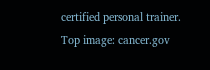certified personal trainer.
Top image: cancer.gov